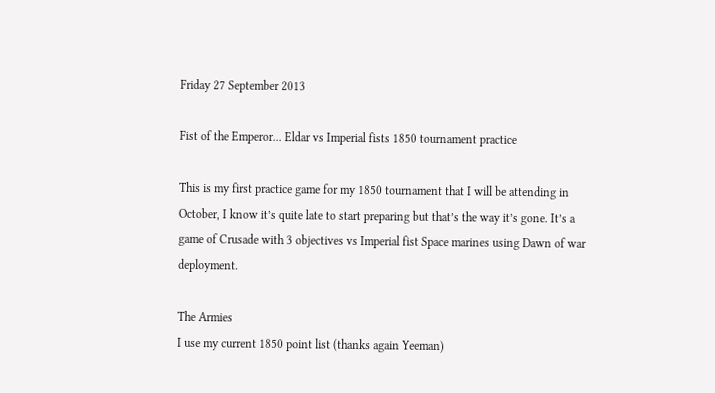Friday 27 September 2013

Fist of the Emperor... Eldar vs Imperial fists 1850 tournament practice

This is my first practice game for my 1850 tournament that I will be attending in October, I know it’s quite late to start preparing but that’s the way it’s gone. It’s a game of Crusade with 3 objectives vs Imperial fist Space marines using Dawn of war deployment.

The Armies
I use my current 1850 point list (thanks again Yeeman)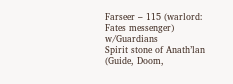Farseer – 115 (warlord: Fates messenger) w/Guardians
Spirit stone of Anath’lan (Guide, Doom,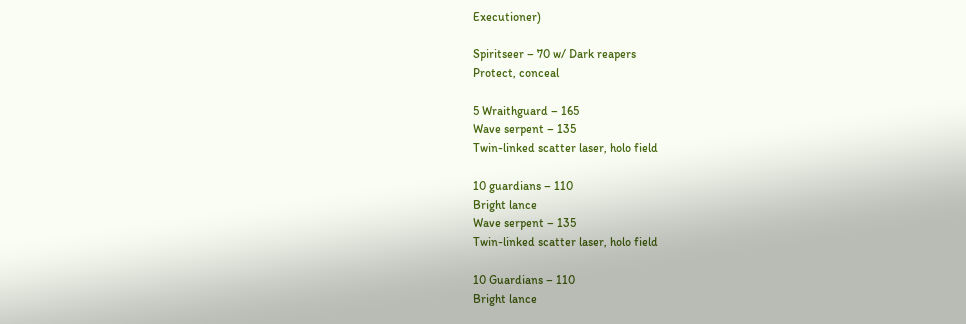Executioner)

Spiritseer – 70 w/ Dark reapers
Protect, conceal

5 Wraithguard – 165
Wave serpent – 135
Twin-linked scatter laser, holo field

10 guardians – 110
Bright lance
Wave serpent – 135
Twin-linked scatter laser, holo field

10 Guardians – 110
Bright lance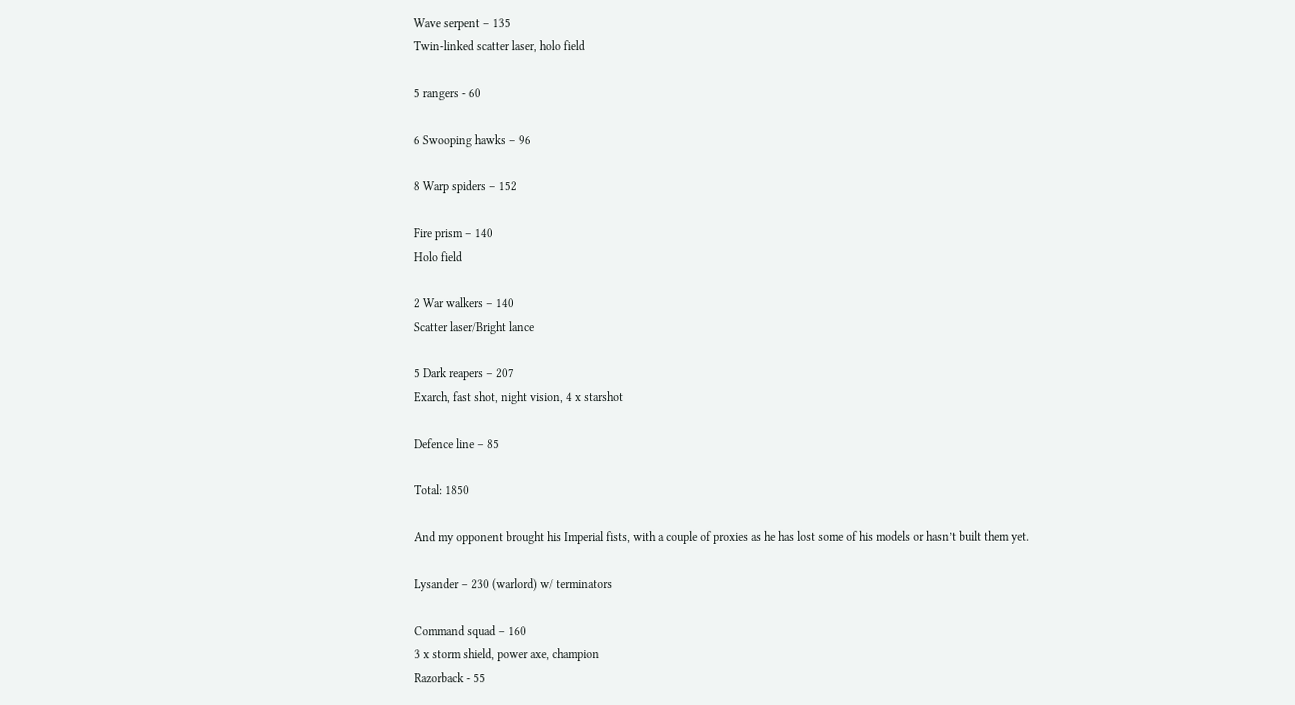Wave serpent – 135
Twin-linked scatter laser, holo field

5 rangers - 60

6 Swooping hawks – 96

8 Warp spiders – 152

Fire prism – 140
Holo field

2 War walkers – 140
Scatter laser/Bright lance

5 Dark reapers – 207
Exarch, fast shot, night vision, 4 x starshot

Defence line – 85

Total: 1850

And my opponent brought his Imperial fists, with a couple of proxies as he has lost some of his models or hasn’t built them yet.

Lysander – 230 (warlord) w/ terminators

Command squad – 160
3 x storm shield, power axe, champion
Razorback - 55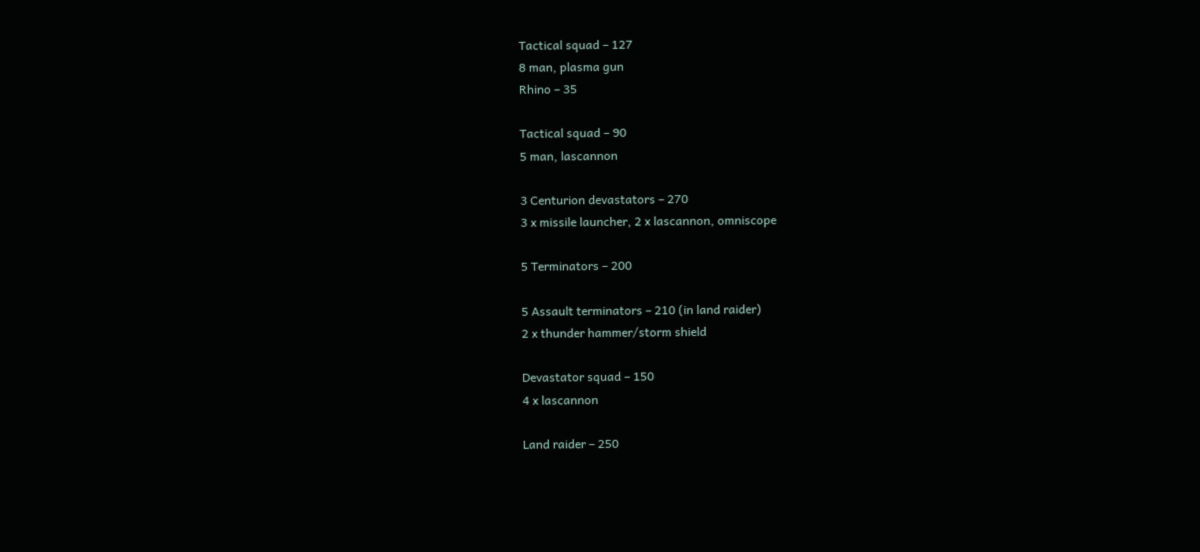Tactical squad – 127
8 man, plasma gun
Rhino – 35

Tactical squad – 90
5 man, lascannon

3 Centurion devastators – 270
3 x missile launcher, 2 x lascannon, omniscope

5 Terminators – 200

5 Assault terminators – 210 (in land raider)
2 x thunder hammer/storm shield

Devastator squad – 150
4 x lascannon

Land raider – 250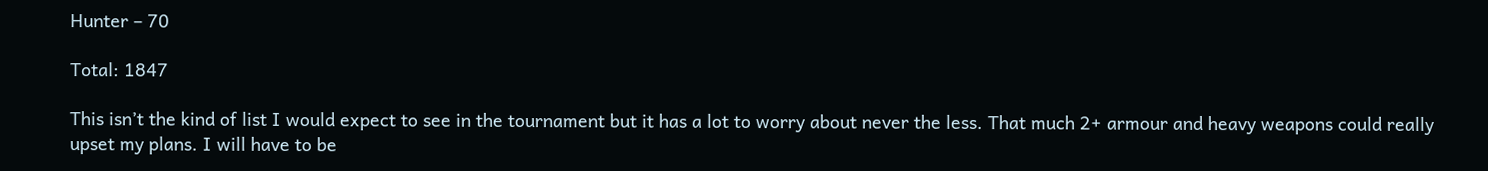Hunter – 70

Total: 1847

This isn’t the kind of list I would expect to see in the tournament but it has a lot to worry about never the less. That much 2+ armour and heavy weapons could really upset my plans. I will have to be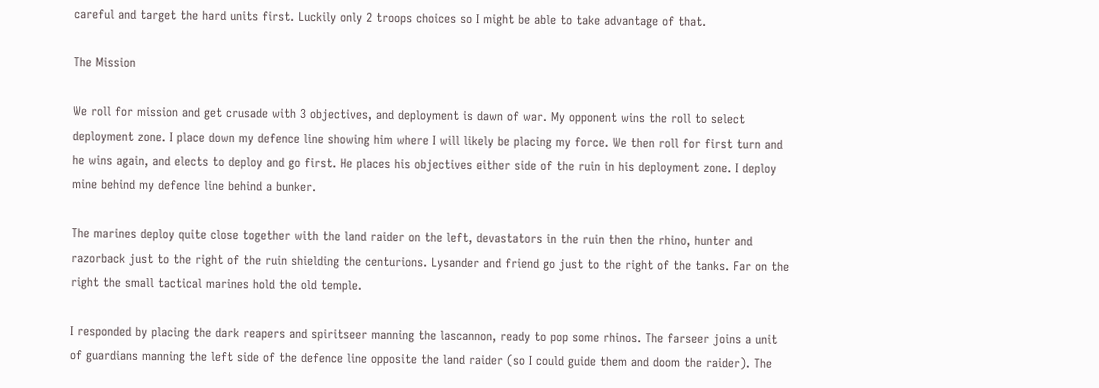careful and target the hard units first. Luckily only 2 troops choices so I might be able to take advantage of that.

The Mission

We roll for mission and get crusade with 3 objectives, and deployment is dawn of war. My opponent wins the roll to select deployment zone. I place down my defence line showing him where I will likely be placing my force. We then roll for first turn and he wins again, and elects to deploy and go first. He places his objectives either side of the ruin in his deployment zone. I deploy mine behind my defence line behind a bunker.

The marines deploy quite close together with the land raider on the left, devastators in the ruin then the rhino, hunter and razorback just to the right of the ruin shielding the centurions. Lysander and friend go just to the right of the tanks. Far on the right the small tactical marines hold the old temple.

I responded by placing the dark reapers and spiritseer manning the lascannon, ready to pop some rhinos. The farseer joins a unit of guardians manning the left side of the defence line opposite the land raider (so I could guide them and doom the raider). The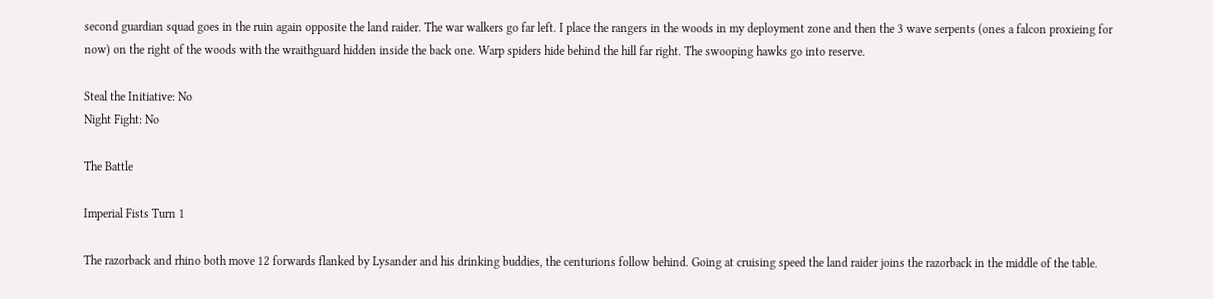second guardian squad goes in the ruin again opposite the land raider. The war walkers go far left. I place the rangers in the woods in my deployment zone and then the 3 wave serpents (ones a falcon proxieing for now) on the right of the woods with the wraithguard hidden inside the back one. Warp spiders hide behind the hill far right. The swooping hawks go into reserve.

Steal the Initiative: No
Night Fight: No

The Battle

Imperial Fists Turn 1

The razorback and rhino both move 12 forwards flanked by Lysander and his drinking buddies, the centurions follow behind. Going at cruising speed the land raider joins the razorback in the middle of the table.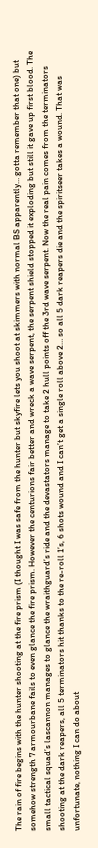The rain of fire begins with the hunter shooting at the fire prism (I thought I was safe from the hunter but skyfire lets you shoot at skimmers with normal BS apparently… gotta remember that one) but somehow strength 7 armourbane fails to even glance the fire prism. However the centurions fair better and wreck a wave serpent, the serpent shield stopped it exploding but still it gave up first blood. The small tactical squad’s lascannon manages to glance the wraithguard’s ride and the devastators manage to take 2 hull points off the 3rd wave serpent. Now the real pain comes from the terminators shooting at the dark reapers, all 5 terminators hit thanks to the re-roll 1’s, 6 shots wound and I can’t get a single roll above 2… so all 5 dark reapers die and the spiritseer takes a wound. That was unfortunate, nothing I can do about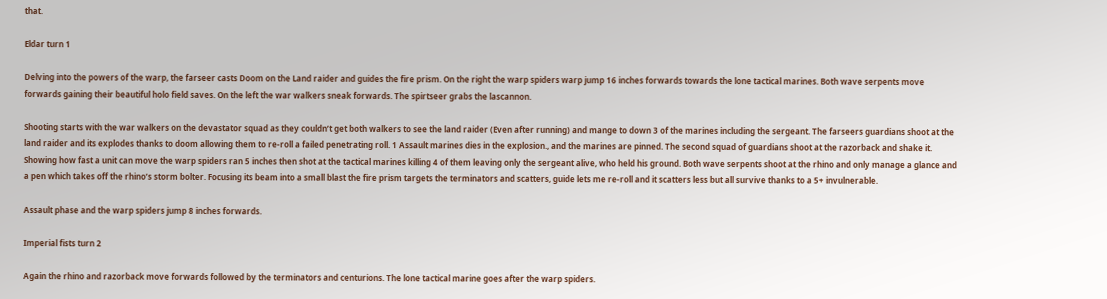that.

Eldar turn 1

Delving into the powers of the warp, the farseer casts Doom on the Land raider and guides the fire prism. On the right the warp spiders warp jump 16 inches forwards towards the lone tactical marines. Both wave serpents move forwards gaining their beautiful holo field saves. On the left the war walkers sneak forwards. The spirtseer grabs the lascannon.

Shooting starts with the war walkers on the devastator squad as they couldn’t get both walkers to see the land raider (Even after running) and mange to down 3 of the marines including the sergeant. The farseers guardians shoot at the land raider and its explodes thanks to doom allowing them to re-roll a failed penetrating roll. 1 Assault marines dies in the explosion., and the marines are pinned. The second squad of guardians shoot at the razorback and shake it. Showing how fast a unit can move the warp spiders ran 5 inches then shot at the tactical marines killing 4 of them leaving only the sergeant alive, who held his ground. Both wave serpents shoot at the rhino and only manage a glance and a pen which takes off the rhino’s storm bolter. Focusing its beam into a small blast the fire prism targets the terminators and scatters, guide lets me re-roll and it scatters less but all survive thanks to a 5+ invulnerable.

Assault phase and the warp spiders jump 8 inches forwards.

Imperial fists turn 2

Again the rhino and razorback move forwards followed by the terminators and centurions. The lone tactical marine goes after the warp spiders.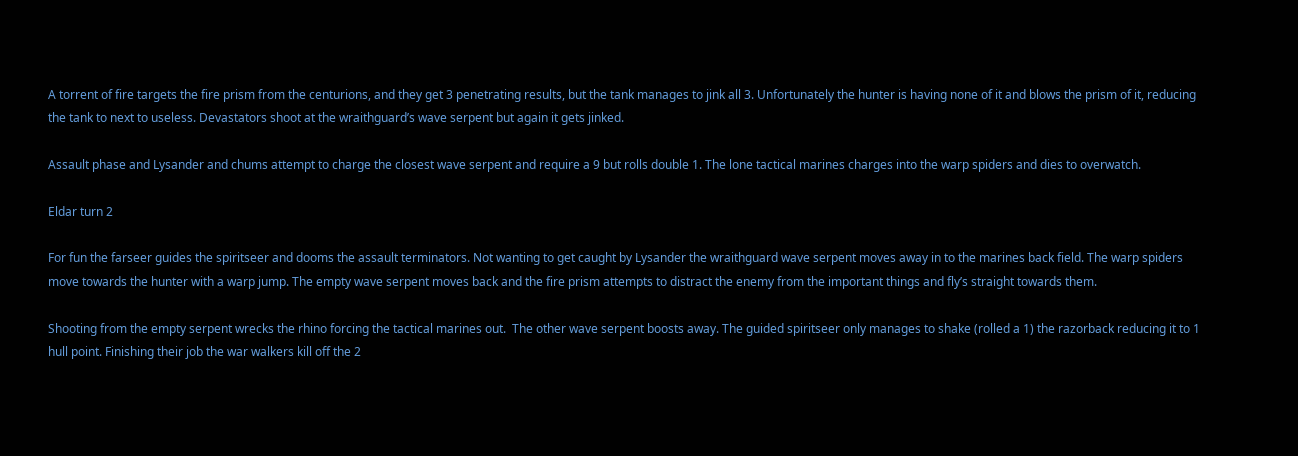A torrent of fire targets the fire prism from the centurions, and they get 3 penetrating results, but the tank manages to jink all 3. Unfortunately the hunter is having none of it and blows the prism of it, reducing the tank to next to useless. Devastators shoot at the wraithguard’s wave serpent but again it gets jinked.

Assault phase and Lysander and chums attempt to charge the closest wave serpent and require a 9 but rolls double 1. The lone tactical marines charges into the warp spiders and dies to overwatch.

Eldar turn 2

For fun the farseer guides the spiritseer and dooms the assault terminators. Not wanting to get caught by Lysander the wraithguard wave serpent moves away in to the marines back field. The warp spiders move towards the hunter with a warp jump. The empty wave serpent moves back and the fire prism attempts to distract the enemy from the important things and fly’s straight towards them.

Shooting from the empty serpent wrecks the rhino forcing the tactical marines out.  The other wave serpent boosts away. The guided spiritseer only manages to shake (rolled a 1) the razorback reducing it to 1 hull point. Finishing their job the war walkers kill off the 2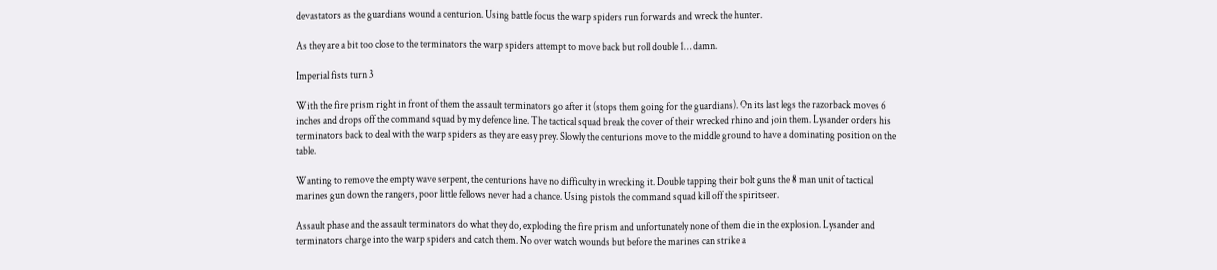devastators as the guardians wound a centurion. Using battle focus the warp spiders run forwards and wreck the hunter.

As they are a bit too close to the terminators the warp spiders attempt to move back but roll double 1… damn.

Imperial fists turn 3

With the fire prism right in front of them the assault terminators go after it (stops them going for the guardians). On its last legs the razorback moves 6 inches and drops off the command squad by my defence line. The tactical squad break the cover of their wrecked rhino and join them. Lysander orders his terminators back to deal with the warp spiders as they are easy prey. Slowly the centurions move to the middle ground to have a dominating position on the table.

Wanting to remove the empty wave serpent, the centurions have no difficulty in wrecking it. Double tapping their bolt guns the 8 man unit of tactical marines gun down the rangers, poor little fellows never had a chance. Using pistols the command squad kill off the spiritseer.

Assault phase and the assault terminators do what they do, exploding the fire prism and unfortunately none of them die in the explosion. Lysander and terminators charge into the warp spiders and catch them. No over watch wounds but before the marines can strike a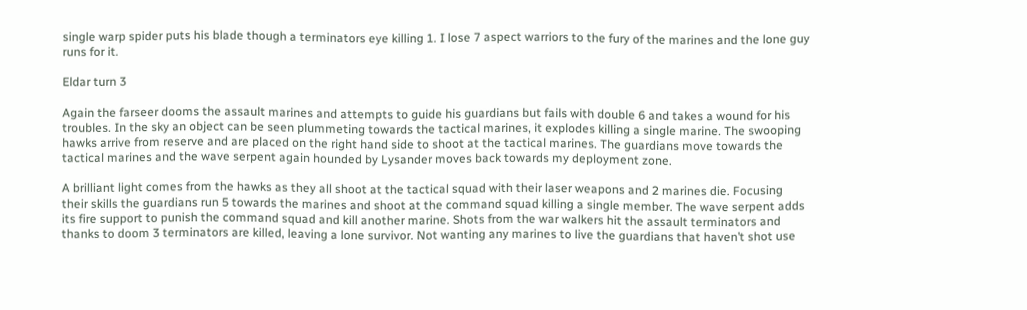single warp spider puts his blade though a terminators eye killing 1. I lose 7 aspect warriors to the fury of the marines and the lone guy runs for it.

Eldar turn 3

Again the farseer dooms the assault marines and attempts to guide his guardians but fails with double 6 and takes a wound for his troubles. In the sky an object can be seen plummeting towards the tactical marines, it explodes killing a single marine. The swooping hawks arrive from reserve and are placed on the right hand side to shoot at the tactical marines. The guardians move towards the tactical marines and the wave serpent again hounded by Lysander moves back towards my deployment zone.

A brilliant light comes from the hawks as they all shoot at the tactical squad with their laser weapons and 2 marines die. Focusing their skills the guardians run 5 towards the marines and shoot at the command squad killing a single member. The wave serpent adds its fire support to punish the command squad and kill another marine. Shots from the war walkers hit the assault terminators and thanks to doom 3 terminators are killed, leaving a lone survivor. Not wanting any marines to live the guardians that haven’t shot use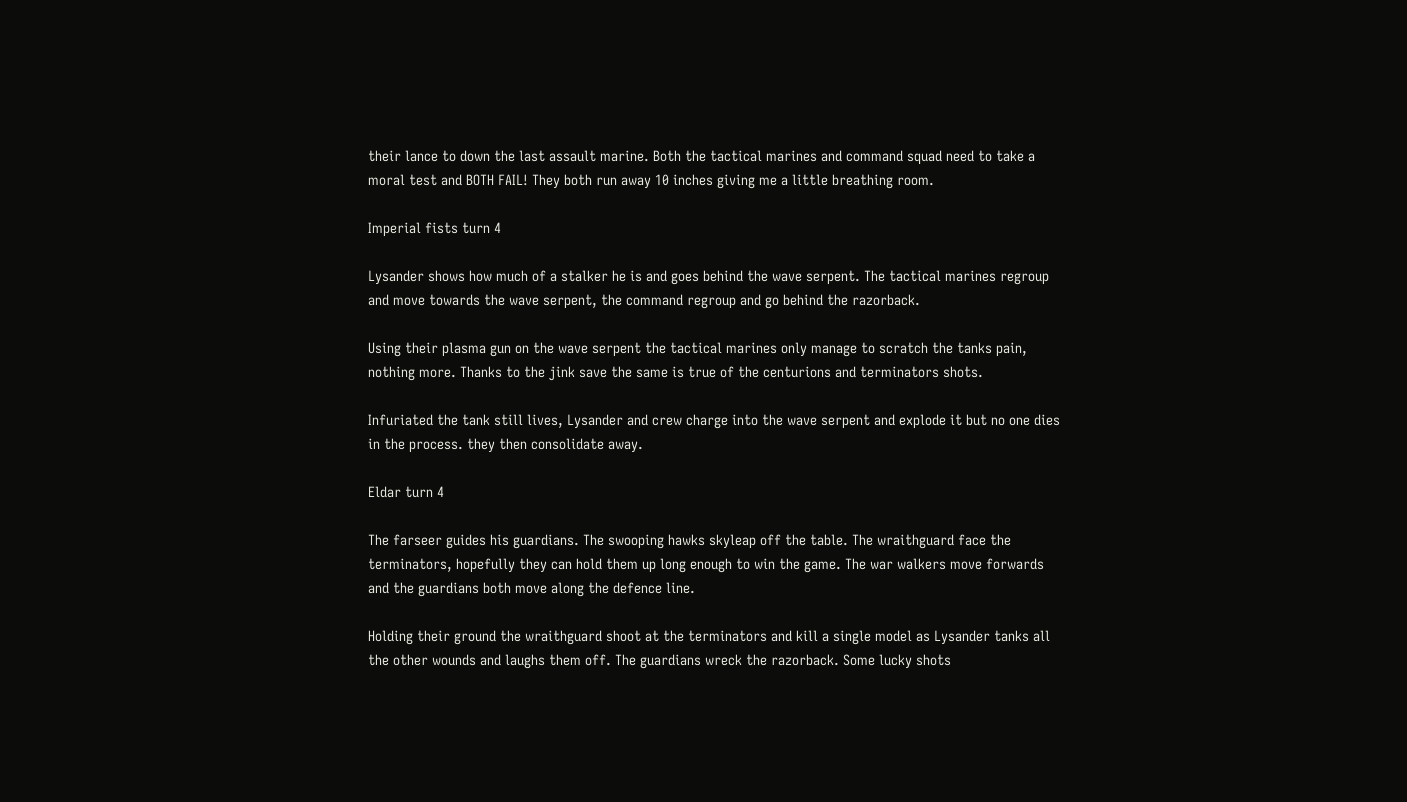their lance to down the last assault marine. Both the tactical marines and command squad need to take a moral test and BOTH FAIL! They both run away 10 inches giving me a little breathing room.

Imperial fists turn 4

Lysander shows how much of a stalker he is and goes behind the wave serpent. The tactical marines regroup and move towards the wave serpent, the command regroup and go behind the razorback.

Using their plasma gun on the wave serpent the tactical marines only manage to scratch the tanks pain, nothing more. Thanks to the jink save the same is true of the centurions and terminators shots.

Infuriated the tank still lives, Lysander and crew charge into the wave serpent and explode it but no one dies in the process. they then consolidate away.

Eldar turn 4

The farseer guides his guardians. The swooping hawks skyleap off the table. The wraithguard face the terminators, hopefully they can hold them up long enough to win the game. The war walkers move forwards and the guardians both move along the defence line.

Holding their ground the wraithguard shoot at the terminators and kill a single model as Lysander tanks all the other wounds and laughs them off. The guardians wreck the razorback. Some lucky shots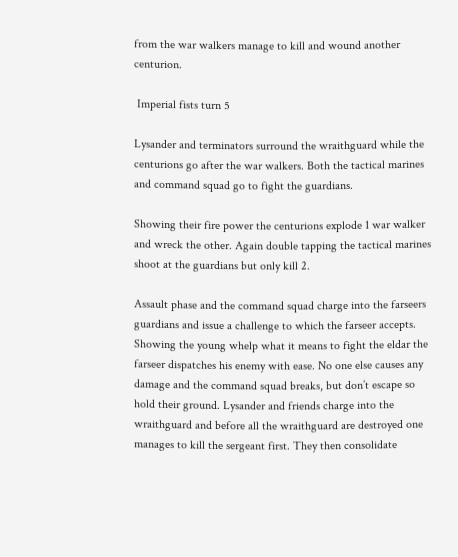from the war walkers manage to kill and wound another centurion.

 Imperial fists turn 5

Lysander and terminators surround the wraithguard while the centurions go after the war walkers. Both the tactical marines and command squad go to fight the guardians.

Showing their fire power the centurions explode 1 war walker and wreck the other. Again double tapping the tactical marines shoot at the guardians but only kill 2.

Assault phase and the command squad charge into the farseers guardians and issue a challenge to which the farseer accepts. Showing the young whelp what it means to fight the eldar the farseer dispatches his enemy with ease. No one else causes any damage and the command squad breaks, but don’t escape so hold their ground. Lysander and friends charge into the wraithguard and before all the wraithguard are destroyed one manages to kill the sergeant first. They then consolidate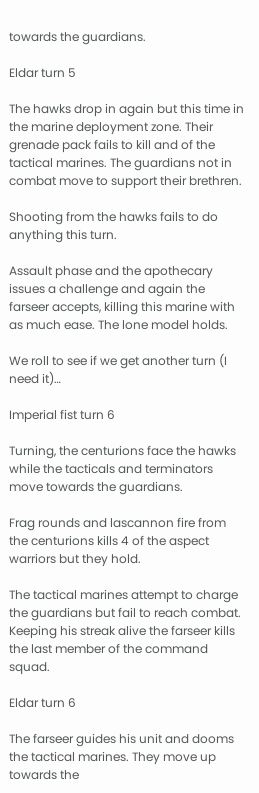towards the guardians.

Eldar turn 5

The hawks drop in again but this time in the marine deployment zone. Their grenade pack fails to kill and of the tactical marines. The guardians not in combat move to support their brethren.

Shooting from the hawks fails to do anything this turn.

Assault phase and the apothecary issues a challenge and again the farseer accepts, killing this marine with as much ease. The lone model holds.

We roll to see if we get another turn (I need it)…

Imperial fist turn 6

Turning, the centurions face the hawks while the tacticals and terminators move towards the guardians.

Frag rounds and lascannon fire from the centurions kills 4 of the aspect warriors but they hold.

The tactical marines attempt to charge the guardians but fail to reach combat. Keeping his streak alive the farseer kills the last member of the command squad.

Eldar turn 6

The farseer guides his unit and dooms the tactical marines. They move up towards the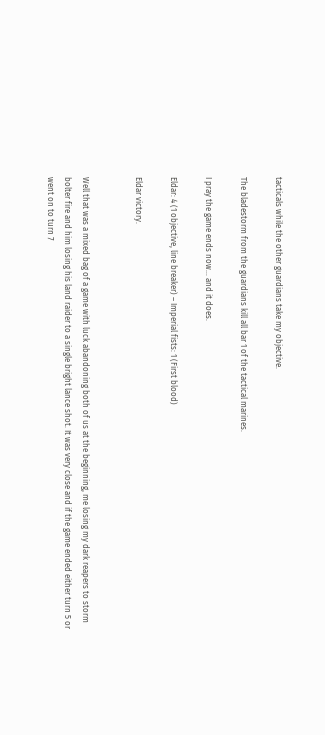tacticals while the other guardians take my objective.

The bladestorm from the guardians kill all bar 1 of the tactical marines.

I pray the game ends now… and it does.

Eldar: 4 (1 objective, line breaker) – Imperial fists: 1 (First blood)

Eldar victory.


Well that was a mixed bag of a game with luck abandoning both of us at the beginning, me losing my dark reapers to storm bolter fire and him losing his land raider to a single bright lance shot. It was very close and if the game ended either turn 5 or went on to turn 7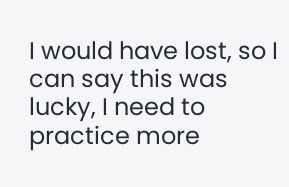I would have lost, so I can say this was lucky, I need to practice more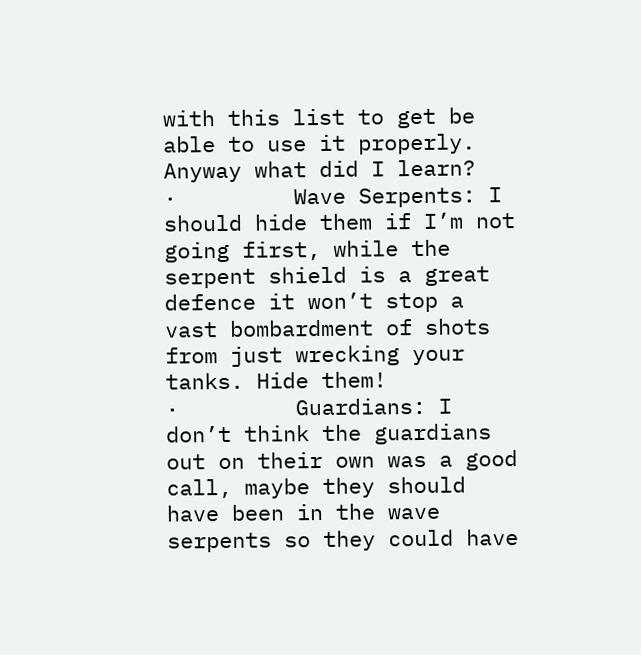with this list to get be able to use it properly. Anyway what did I learn?
·         Wave Serpents: I should hide them if I’m not going first, while the serpent shield is a great defence it won’t stop a vast bombardment of shots from just wrecking your tanks. Hide them!
·         Guardians: I don’t think the guardians out on their own was a good call, maybe they should have been in the wave serpents so they could have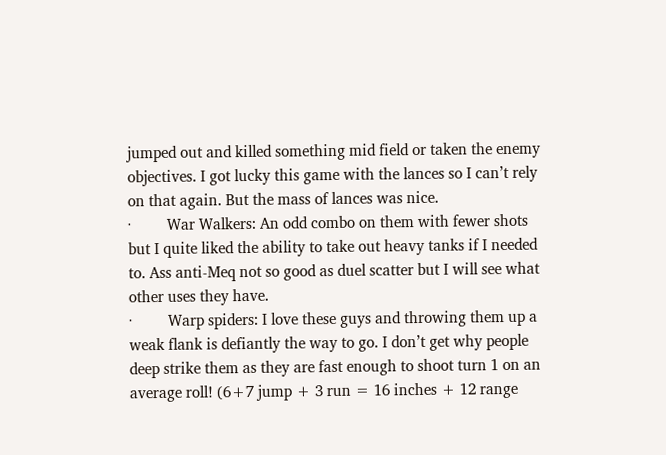jumped out and killed something mid field or taken the enemy objectives. I got lucky this game with the lances so I can’t rely on that again. But the mass of lances was nice.
·         War Walkers: An odd combo on them with fewer shots but I quite liked the ability to take out heavy tanks if I needed to. Ass anti-Meq not so good as duel scatter but I will see what other uses they have.
·         Warp spiders: I love these guys and throwing them up a weak flank is defiantly the way to go. I don’t get why people deep strike them as they are fast enough to shoot turn 1 on an average roll! (6+7 jump + 3 run = 16 inches + 12 range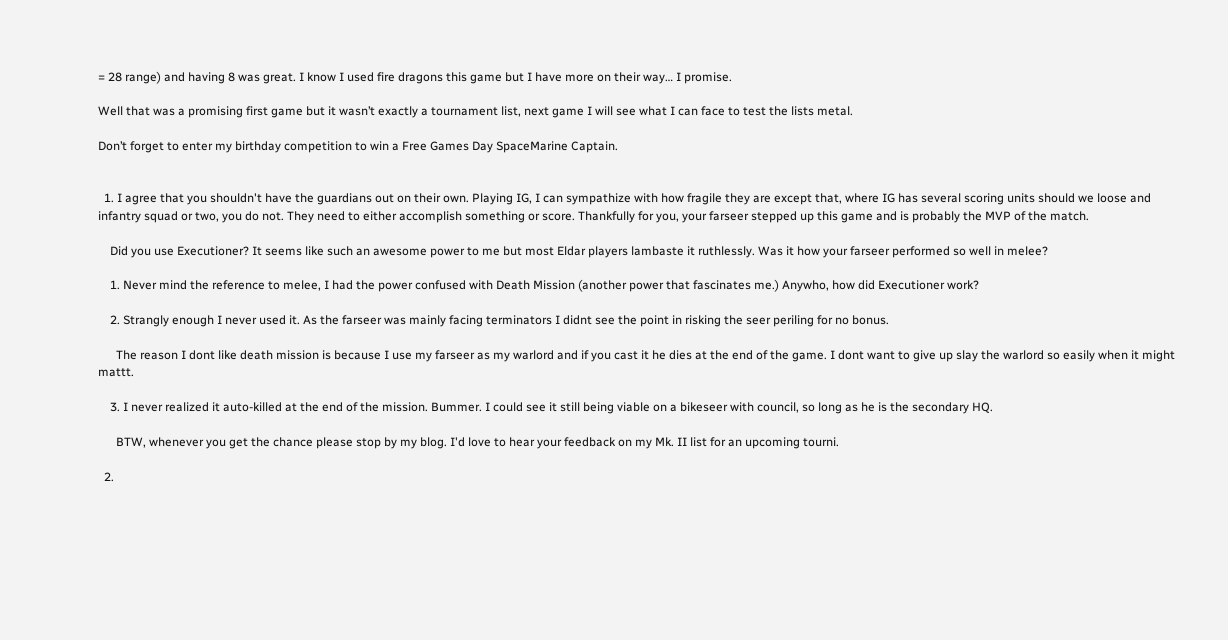= 28 range) and having 8 was great. I know I used fire dragons this game but I have more on their way… I promise.

Well that was a promising first game but it wasn’t exactly a tournament list, next game I will see what I can face to test the lists metal.

Don’t forget to enter my birthday competition to win a Free Games Day SpaceMarine Captain.


  1. I agree that you shouldn't have the guardians out on their own. Playing IG, I can sympathize with how fragile they are except that, where IG has several scoring units should we loose and infantry squad or two, you do not. They need to either accomplish something or score. Thankfully for you, your farseer stepped up this game and is probably the MVP of the match.

    Did you use Executioner? It seems like such an awesome power to me but most Eldar players lambaste it ruthlessly. Was it how your farseer performed so well in melee?

    1. Never mind the reference to melee, I had the power confused with Death Mission (another power that fascinates me.) Anywho, how did Executioner work?

    2. Strangly enough I never used it. As the farseer was mainly facing terminators I didnt see the point in risking the seer periling for no bonus.

      The reason I dont like death mission is because I use my farseer as my warlord and if you cast it he dies at the end of the game. I dont want to give up slay the warlord so easily when it might mattt.

    3. I never realized it auto-killed at the end of the mission. Bummer. I could see it still being viable on a bikeseer with council, so long as he is the secondary HQ.

      BTW, whenever you get the chance please stop by my blog. I'd love to hear your feedback on my Mk. II list for an upcoming tourni.

  2.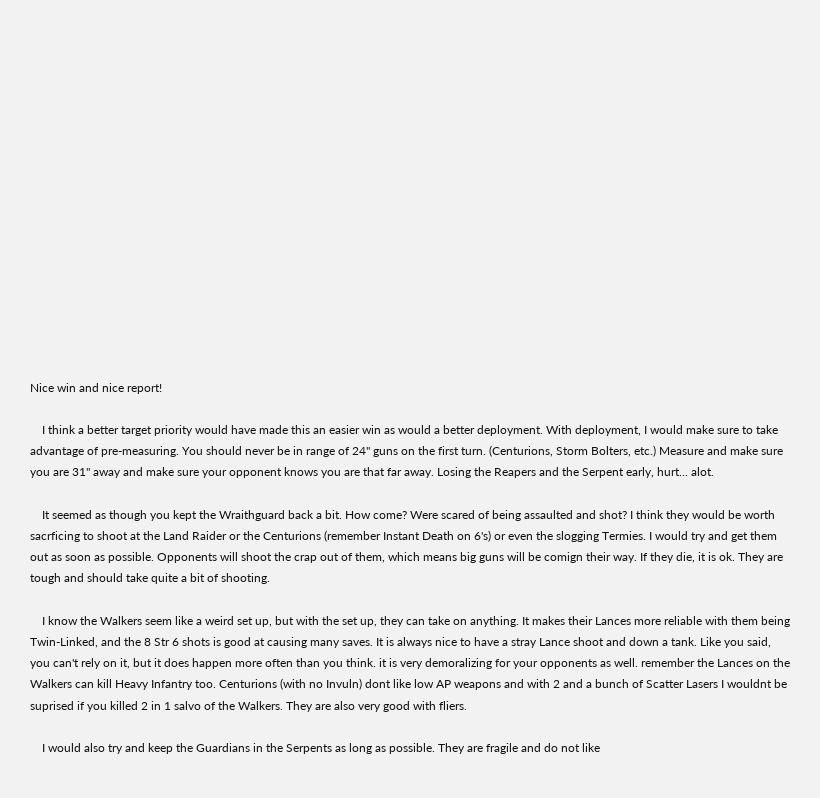Nice win and nice report!

    I think a better target priority would have made this an easier win as would a better deployment. With deployment, I would make sure to take advantage of pre-measuring. You should never be in range of 24'' guns on the first turn. (Centurions, Storm Bolters, etc.) Measure and make sure you are 31" away and make sure your opponent knows you are that far away. Losing the Reapers and the Serpent early, hurt... alot.

    It seemed as though you kept the Wraithguard back a bit. How come? Were scared of being assaulted and shot? I think they would be worth sacrficing to shoot at the Land Raider or the Centurions (remember Instant Death on 6's) or even the slogging Termies. I would try and get them out as soon as possible. Opponents will shoot the crap out of them, which means big guns will be comign their way. If they die, it is ok. They are tough and should take quite a bit of shooting.

    I know the Walkers seem like a weird set up, but with the set up, they can take on anything. It makes their Lances more reliable with them being Twin-Linked, and the 8 Str 6 shots is good at causing many saves. It is always nice to have a stray Lance shoot and down a tank. Like you said, you can't rely on it, but it does happen more often than you think. it is very demoralizing for your opponents as well. remember the Lances on the Walkers can kill Heavy Infantry too. Centurions (with no Invuln) dont like low AP weapons and with 2 and a bunch of Scatter Lasers I wouldnt be suprised if you killed 2 in 1 salvo of the Walkers. They are also very good with fliers.

    I would also try and keep the Guardians in the Serpents as long as possible. They are fragile and do not like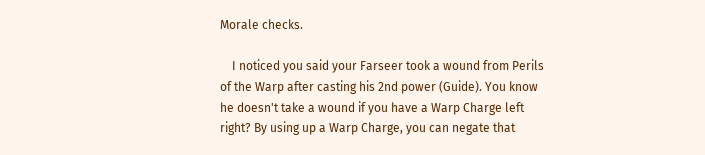Morale checks.

    I noticed you said your Farseer took a wound from Perils of the Warp after casting his 2nd power (Guide). You know he doesn't take a wound if you have a Warp Charge left right? By using up a Warp Charge, you can negate that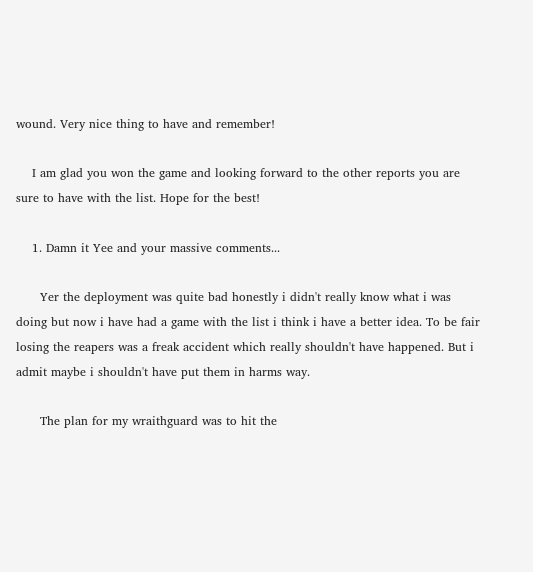wound. Very nice thing to have and remember!

    I am glad you won the game and looking forward to the other reports you are sure to have with the list. Hope for the best!

    1. Damn it Yee and your massive comments...

      Yer the deployment was quite bad honestly i didn't really know what i was doing but now i have had a game with the list i think i have a better idea. To be fair losing the reapers was a freak accident which really shouldn't have happened. But i admit maybe i shouldn't have put them in harms way.

      The plan for my wraithguard was to hit the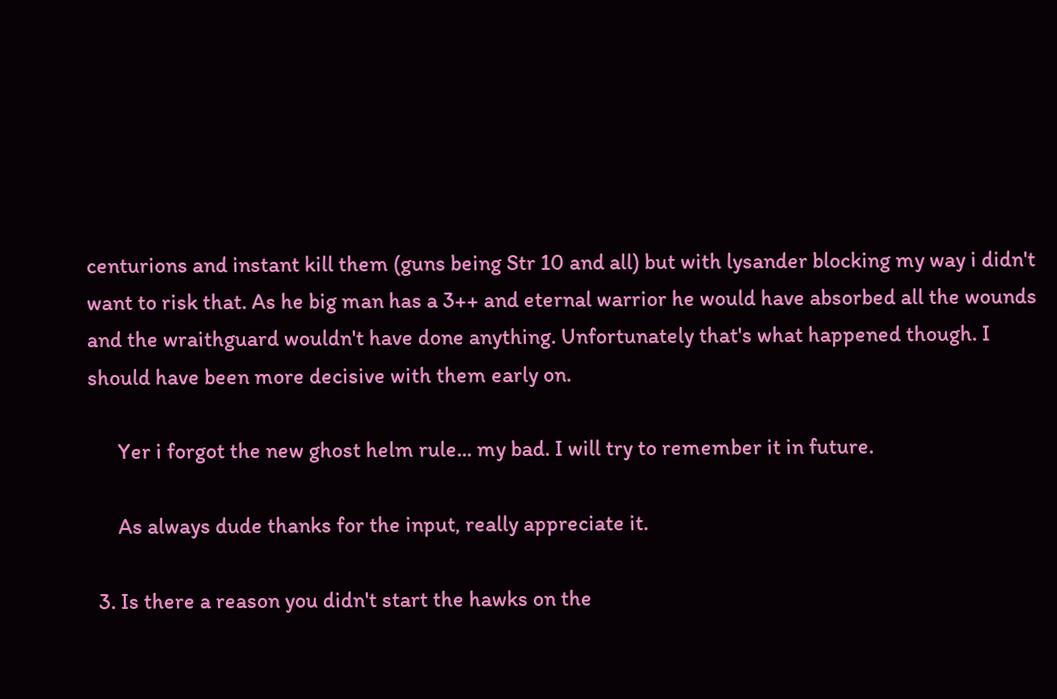centurions and instant kill them (guns being Str 10 and all) but with lysander blocking my way i didn't want to risk that. As he big man has a 3++ and eternal warrior he would have absorbed all the wounds and the wraithguard wouldn't have done anything. Unfortunately that's what happened though. I should have been more decisive with them early on.

      Yer i forgot the new ghost helm rule... my bad. I will try to remember it in future.

      As always dude thanks for the input, really appreciate it.

  3. Is there a reason you didn't start the hawks on the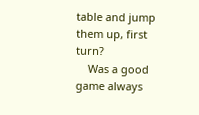table and jump them up, first turn?
    Was a good game always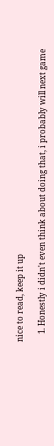nice to read, keep it up

    1. Honestly i didn't even think about doing that, i probably will next game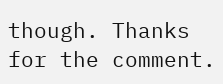though. Thanks for the comment.